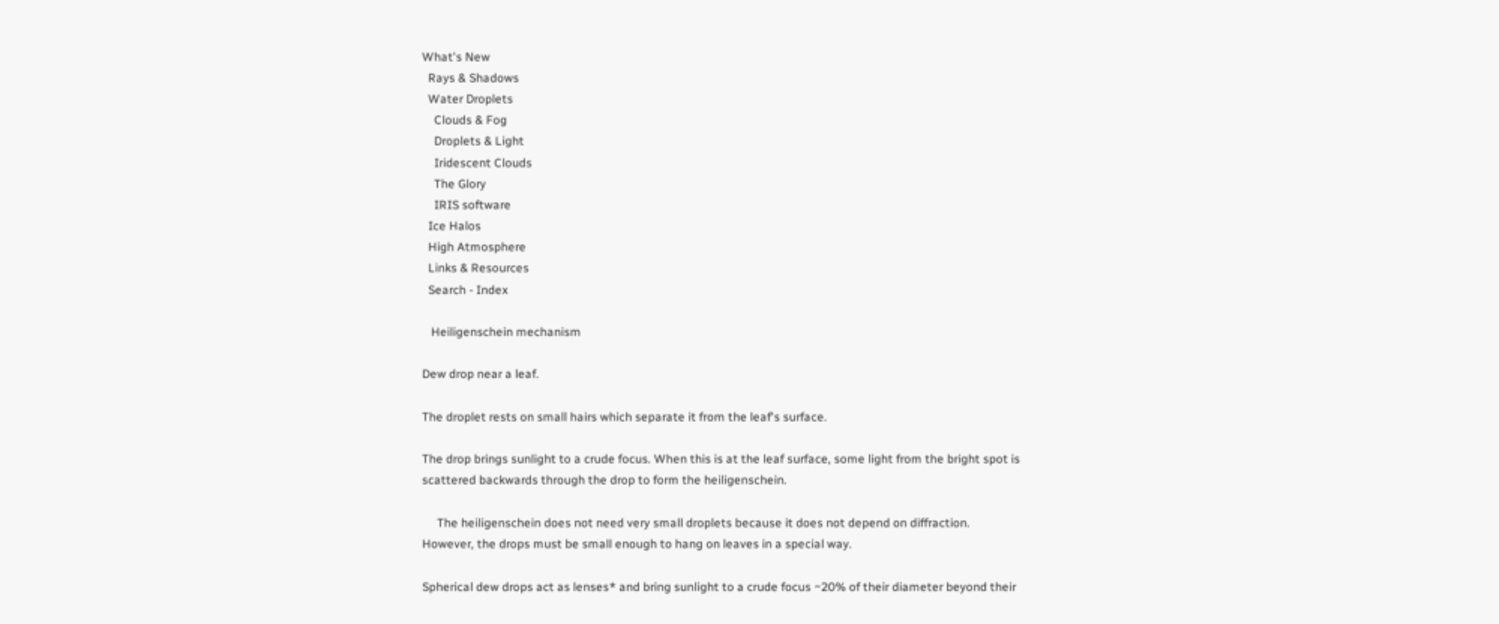What's New
  Rays & Shadows
  Water Droplets
    Clouds & Fog
    Droplets & Light
    Iridescent Clouds
    The Glory
    IRIS software
  Ice Halos
  High Atmosphere
  Links & Resources
  Search - Index

   Heiligenschein mechanism

Dew drop near a leaf.

The droplet rests on small hairs which separate it from the leaf's surface.

The drop brings sunlight to a crude focus. When this is at the leaf surface, some light from the bright spot is scattered backwards through the drop to form the heiligenschein.

     The heiligenschein does not need very small droplets because it does not depend on diffraction. However, the drops must be small enough to hang on leaves in a special way.

Spherical dew drops act as lenses* and bring sunlight to a crude focus ~20% of their diameter beyond their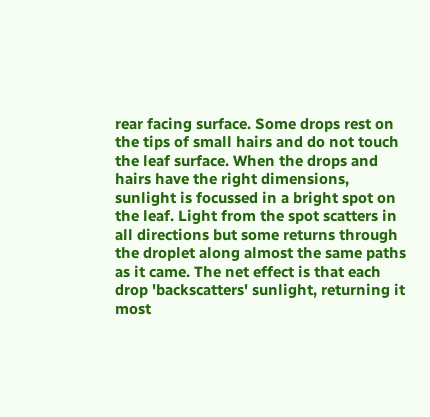rear facing surface. Some drops rest on the tips of small hairs and do not touch the leaf surface. When the drops and hairs have the right dimensions, sunlight is focussed in a bright spot on the leaf. Light from the spot scatters in all directions but some returns through the droplet along almost the same paths as it came. The net effect is that each drop 'backscatters' sunlight, returning it most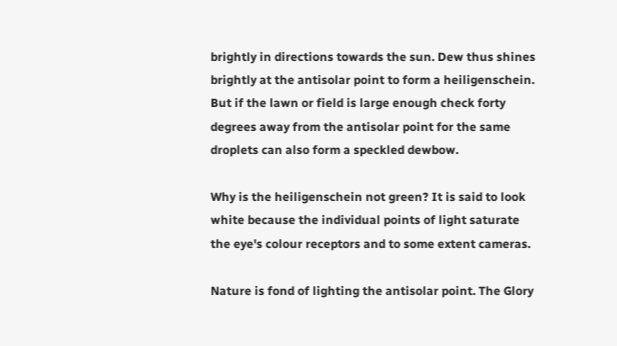brightly in directions towards the sun. Dew thus shines brightly at the antisolar point to form a heiligenschein.  But if the lawn or field is large enough check forty degrees away from the antisolar point for the same droplets can also form a speckled dewbow.

Why is the heiligenschein not green? It is said to look white because the individual points of light saturate the eye's colour receptors and to some extent cameras.

Nature is fond of lighting the antisolar point. The Glory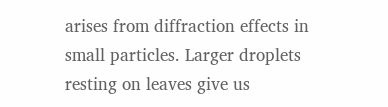arises from diffraction effects in small particles. Larger droplets resting on leaves give us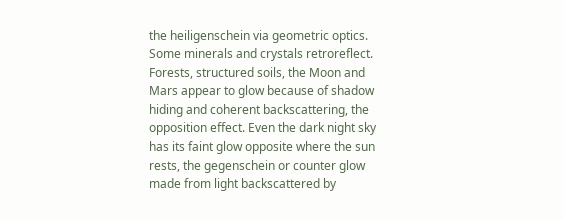the heiligenschein via geometric optics. Some minerals and crystals retroreflect. Forests, structured soils, the Moon and Mars appear to glow because of shadow hiding and coherent backscattering, the opposition effect. Even the dark night sky has its faint glow opposite where the sun rests, the gegenschein or counter glow made from light backscattered by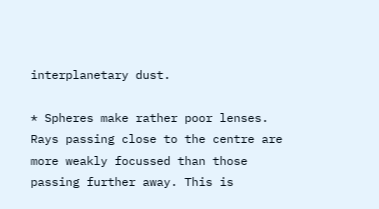interplanetary dust.

* Spheres make rather poor lenses. Rays passing close to the centre are more weakly focussed than those passing further away. This is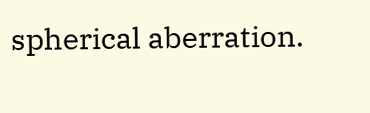spherical aberration.